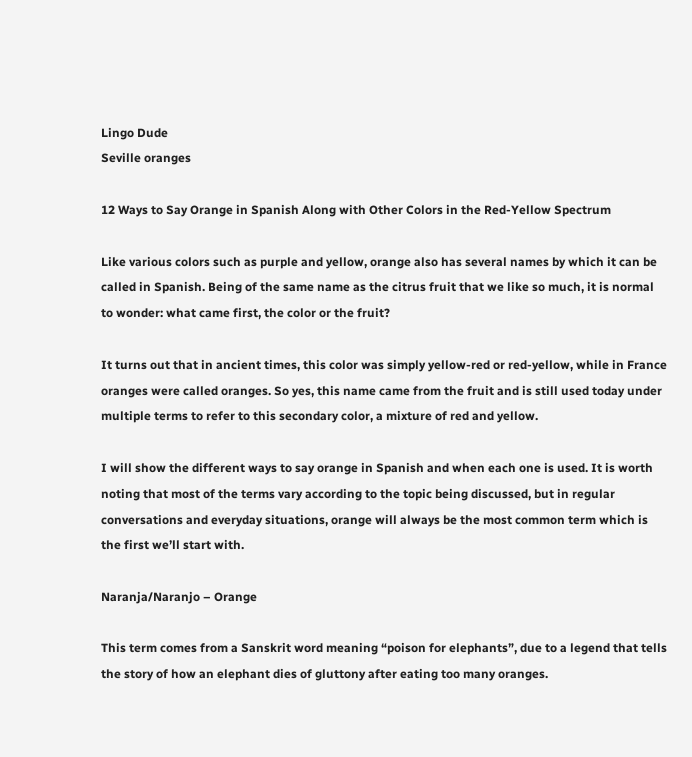Lingo Dude
Seville oranges

12 Ways to Say Orange in Spanish Along with Other Colors in the Red-Yellow Spectrum

Like various colors such as purple and yellow, orange also has several names by which it can be called in Spanish. Being of the same name as the citrus fruit that we like so much, it is normal to wonder: what came first, the color or the fruit?

It turns out that in ancient times, this color was simply yellow-red or red-yellow, while in France oranges were called oranges. So yes, this name came from the fruit and is still used today under multiple terms to refer to this secondary color, a mixture of red and yellow.

I will show the different ways to say orange in Spanish and when each one is used. It is worth noting that most of the terms vary according to the topic being discussed, but in regular conversations and everyday situations, orange will always be the most common term which is the first we’ll start with.

Naranja/Naranjo – Orange

This term comes from a Sanskrit word meaning “poison for elephants”, due to a legend that tells the story of how an elephant dies of gluttony after eating too many oranges.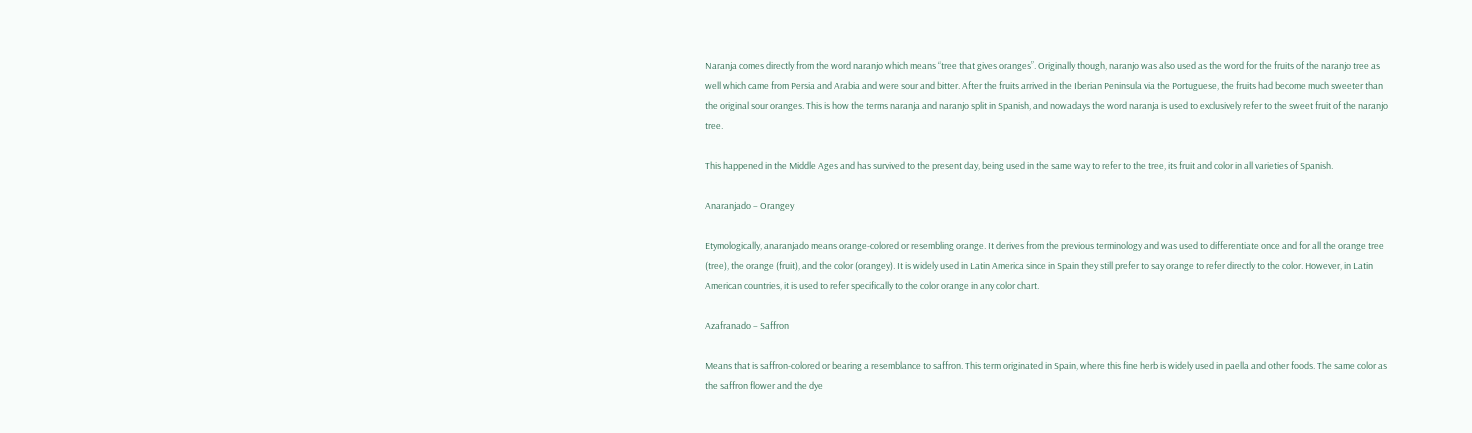Naranja comes directly from the word naranjo which means “tree that gives oranges”. Originally though, naranjo was also used as the word for the fruits of the naranjo tree as well which came from Persia and Arabia and were sour and bitter. After the fruits arrived in the Iberian Peninsula via the Portuguese, the fruits had become much sweeter than the original sour oranges. This is how the terms naranja and naranjo split in Spanish, and nowadays the word naranja is used to exclusively refer to the sweet fruit of the naranjo tree.

This happened in the Middle Ages and has survived to the present day, being used in the same way to refer to the tree, its fruit and color in all varieties of Spanish.

Anaranjado – Orangey

Etymologically, anaranjado means orange-colored or resembling orange. It derives from the previous terminology and was used to differentiate once and for all the orange tree (tree), the orange (fruit), and the color (orangey). It is widely used in Latin America since in Spain they still prefer to say orange to refer directly to the color. However, in Latin American countries, it is used to refer specifically to the color orange in any color chart.

Azafranado – Saffron

Means that is saffron-colored or bearing a resemblance to saffron. This term originated in Spain, where this fine herb is widely used in paella and other foods. The same color as the saffron flower and the dye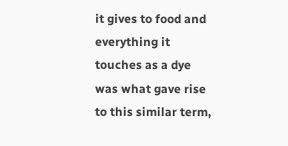it gives to food and everything it touches as a dye was what gave rise to this similar term,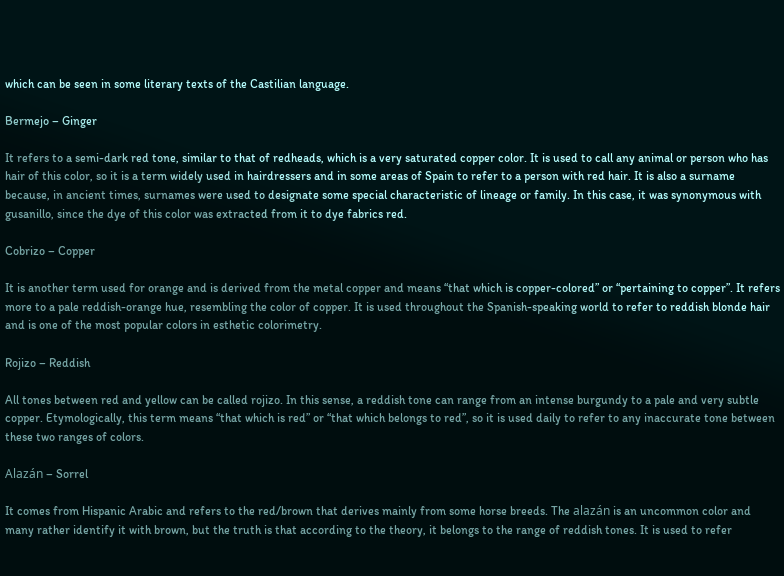which can be seen in some literary texts of the Castilian language.

Bermejo – Ginger

It refers to a semi-dark red tone, similar to that of redheads, which is a very saturated copper color. It is used to call any animal or person who has hair of this color, so it is a term widely used in hairdressers and in some areas of Spain to refer to a person with red hair. It is also a surname because, in ancient times, surnames were used to designate some special characteristic of lineage or family. In this case, it was synonymous with gusanillo, since the dye of this color was extracted from it to dye fabrics red.

Cobrizo – Copper

It is another term used for orange and is derived from the metal copper and means “that which is copper-colored” or “pertaining to copper”. It refers more to a pale reddish-orange hue, resembling the color of copper. It is used throughout the Spanish-speaking world to refer to reddish blonde hair and is one of the most popular colors in esthetic colorimetry.

Rojizo – Reddish

All tones between red and yellow can be called rojizo. In this sense, a reddish tone can range from an intense burgundy to a pale and very subtle copper. Etymologically, this term means “that which is red” or “that which belongs to red”, so it is used daily to refer to any inaccurate tone between these two ranges of colors.

Alazán – Sorrel

It comes from Hispanic Arabic and refers to the red/brown that derives mainly from some horse breeds. The alazán is an uncommon color and many rather identify it with brown, but the truth is that according to the theory, it belongs to the range of reddish tones. It is used to refer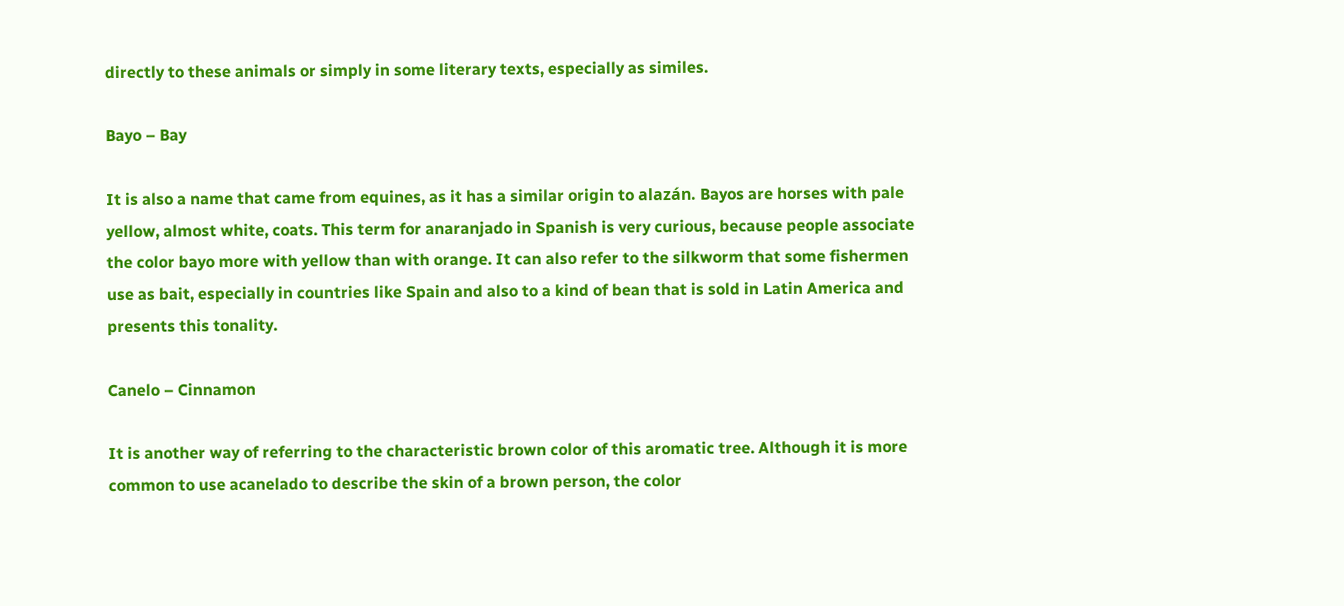directly to these animals or simply in some literary texts, especially as similes.

Bayo – Bay

It is also a name that came from equines, as it has a similar origin to alazán. Bayos are horses with pale yellow, almost white, coats. This term for anaranjado in Spanish is very curious, because people associate the color bayo more with yellow than with orange. It can also refer to the silkworm that some fishermen use as bait, especially in countries like Spain and also to a kind of bean that is sold in Latin America and presents this tonality.

Canelo – Cinnamon

It is another way of referring to the characteristic brown color of this aromatic tree. Although it is more common to use acanelado to describe the skin of a brown person, the color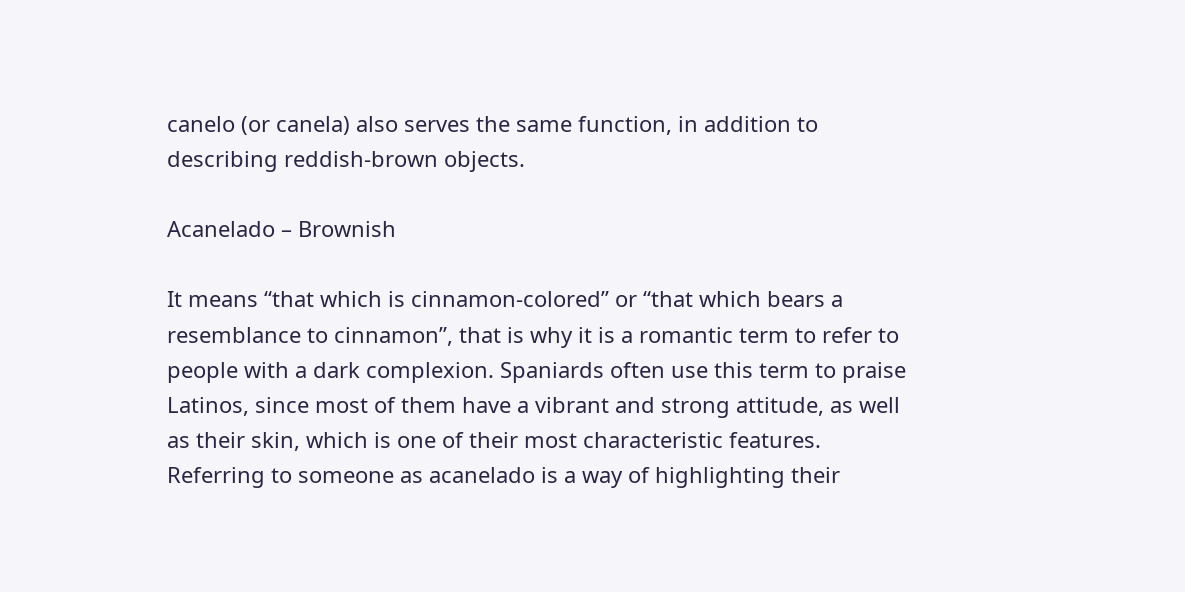canelo (or canela) also serves the same function, in addition to describing reddish-brown objects.

Acanelado – Brownish

It means “that which is cinnamon-colored” or “that which bears a resemblance to cinnamon”, that is why it is a romantic term to refer to people with a dark complexion. Spaniards often use this term to praise Latinos, since most of them have a vibrant and strong attitude, as well as their skin, which is one of their most characteristic features. Referring to someone as acanelado is a way of highlighting their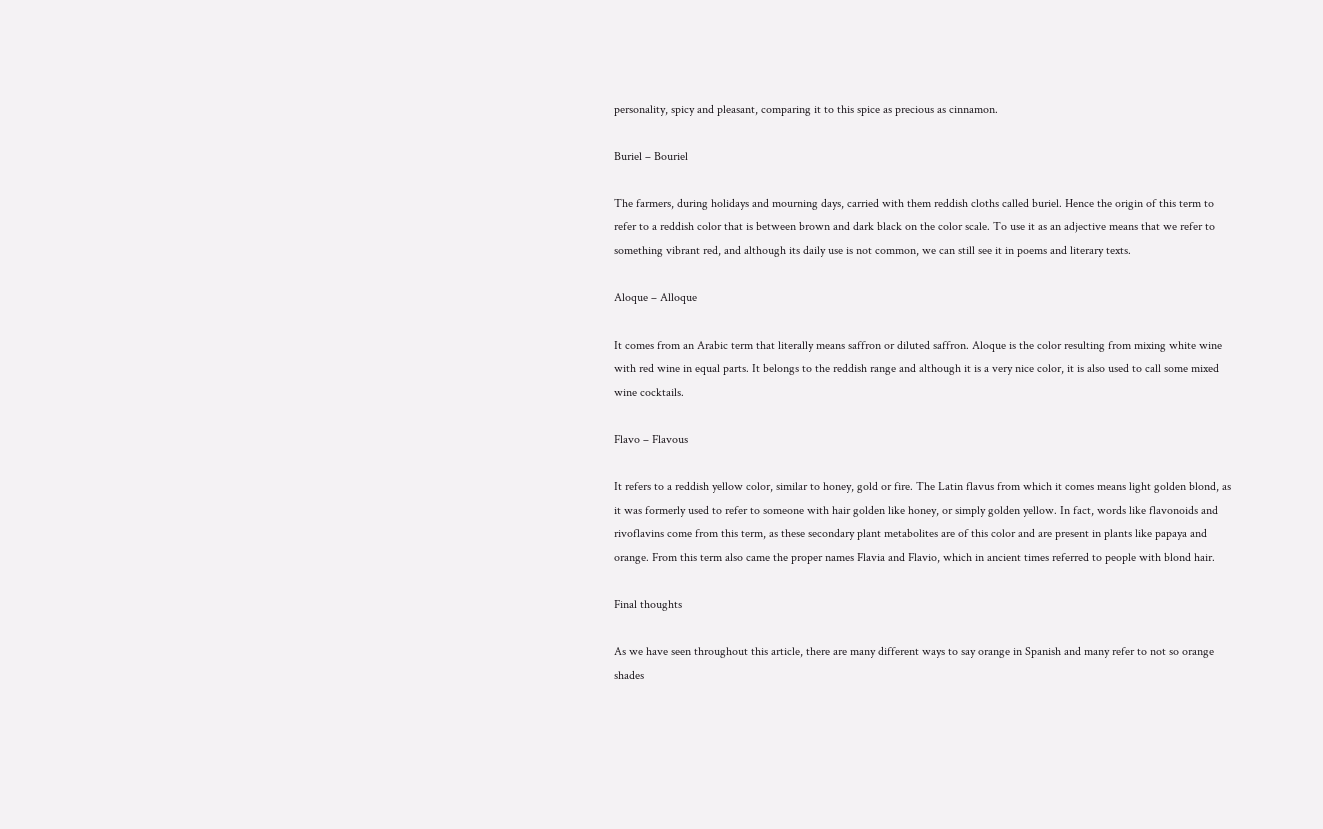personality, spicy and pleasant, comparing it to this spice as precious as cinnamon.

Buriel – Bouriel

The farmers, during holidays and mourning days, carried with them reddish cloths called buriel. Hence the origin of this term to refer to a reddish color that is between brown and dark black on the color scale. To use it as an adjective means that we refer to something vibrant red, and although its daily use is not common, we can still see it in poems and literary texts.

Aloque – Alloque

It comes from an Arabic term that literally means saffron or diluted saffron. Aloque is the color resulting from mixing white wine with red wine in equal parts. It belongs to the reddish range and although it is a very nice color, it is also used to call some mixed wine cocktails.

Flavo – Flavous

It refers to a reddish yellow color, similar to honey, gold or fire. The Latin flavus from which it comes means light golden blond, as it was formerly used to refer to someone with hair golden like honey, or simply golden yellow. In fact, words like flavonoids and rivoflavins come from this term, as these secondary plant metabolites are of this color and are present in plants like papaya and orange. From this term also came the proper names Flavia and Flavio, which in ancient times referred to people with blond hair.

Final thoughts

As we have seen throughout this article, there are many different ways to say orange in Spanish and many refer to not so orange shades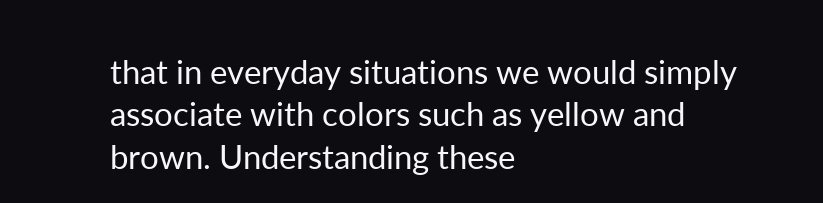that in everyday situations we would simply associate with colors such as yellow and brown. Understanding these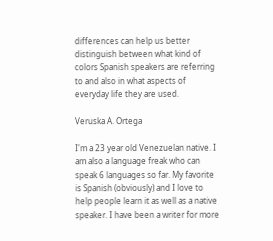differences can help us better distinguish between what kind of colors Spanish speakers are referring to and also in what aspects of everyday life they are used.

Veruska A. Ortega

I'm a 23 year old Venezuelan native. I am also a language freak who can speak 6 languages so far. My favorite is Spanish (obviously) and I love to help people learn it as well as a native speaker. I have been a writer for more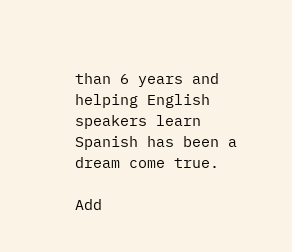than 6 years and helping English speakers learn Spanish has been a dream come true.

Add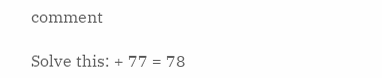comment

Solve this: + 77 = 78